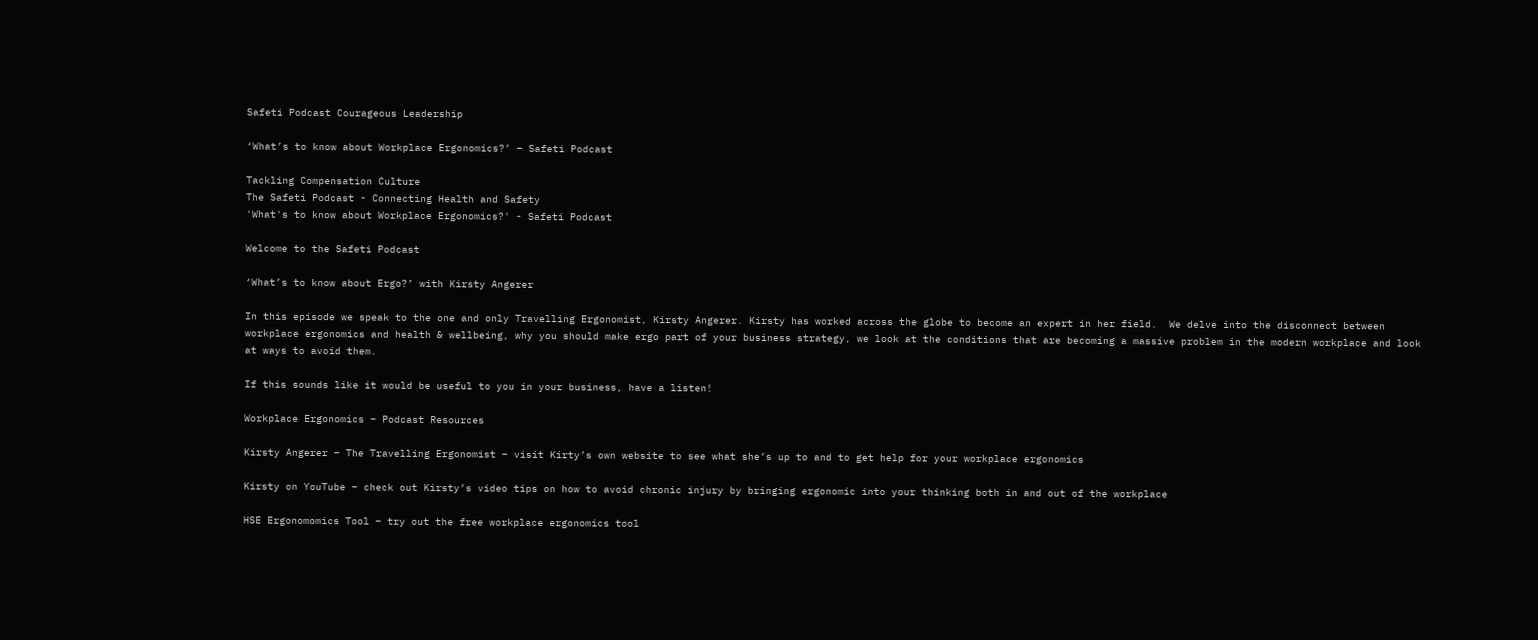Safeti Podcast Courageous Leadership

‘What’s to know about Workplace Ergonomics?’ – Safeti Podcast

Tackling Compensation Culture
The Safeti Podcast - Connecting Health and Safety
'What's to know about Workplace Ergonomics?' - Safeti Podcast

Welcome to the Safeti Podcast

‘What’s to know about Ergo?’ with Kirsty Angerer

In this episode we speak to the one and only Travelling Ergonomist, Kirsty Angerer. Kirsty has worked across the globe to become an expert in her field.  We delve into the disconnect between workplace ergonomics and health & wellbeing, why you should make ergo part of your business strategy, we look at the conditions that are becoming a massive problem in the modern workplace and look at ways to avoid them.

If this sounds like it would be useful to you in your business, have a listen!

Workplace Ergonomics – Podcast Resources

Kirsty Angerer – The Travelling Ergonomist – visit Kirty’s own website to see what she’s up to and to get help for your workplace ergonomics

Kirsty on YouTube – check out Kirsty’s video tips on how to avoid chronic injury by bringing ergonomic into your thinking both in and out of the workplace

HSE Ergonomomics Tool – try out the free workplace ergonomics tool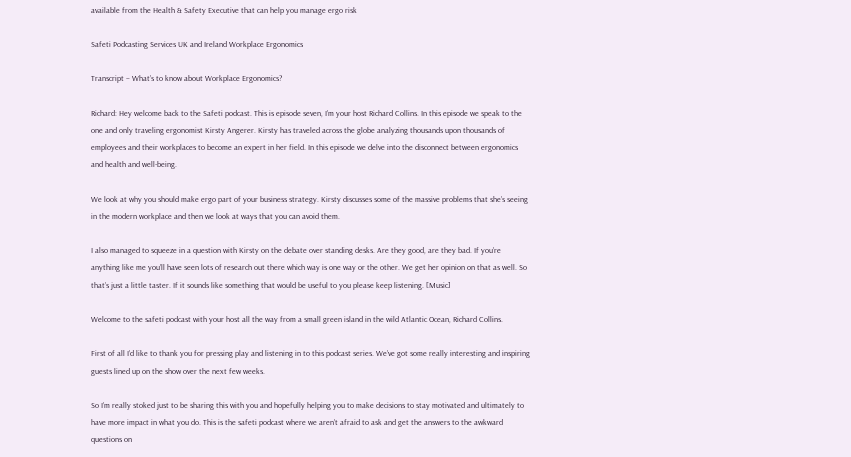available from the Health & Safety Executive that can help you manage ergo risk

Safeti Podcasting Services UK and Ireland Workplace Ergonomics

Transcript – What’s to know about Workplace Ergonomics?

Richard: Hey welcome back to the Safeti podcast. This is episode seven, I’m your host Richard Collins. In this episode we speak to the one and only traveling ergonomist Kirsty Angerer. Kirsty has traveled across the globe analyzing thousands upon thousands of employees and their workplaces to become an expert in her field. In this episode we delve into the disconnect between ergonomics and health and well-being.

We look at why you should make ergo part of your business strategy. Kirsty discusses some of the massive problems that she’s seeing in the modern workplace and then we look at ways that you can avoid them.

I also managed to squeeze in a question with Kirsty on the debate over standing desks. Are they good, are they bad. If you’re anything like me you’ll have seen lots of research out there which way is one way or the other. We get her opinion on that as well. So that’s just a little taster. If it sounds like something that would be useful to you please keep listening. [Music]

Welcome to the safeti podcast with your host all the way from a small green island in the wild Atlantic Ocean, Richard Collins.

First of all I’d like to thank you for pressing play and listening in to this podcast series. We’ve got some really interesting and inspiring guests lined up on the show over the next few weeks.

So I’m really stoked just to be sharing this with you and hopefully helping you to make decisions to stay motivated and ultimately to have more impact in what you do. This is the safeti podcast where we aren’t afraid to ask and get the answers to the awkward questions on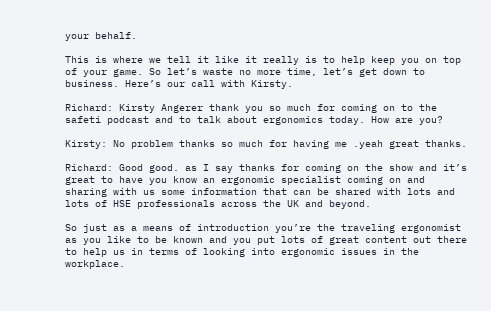your behalf.

This is where we tell it like it really is to help keep you on top of your game. So let’s waste no more time, let’s get down to business. Here’s our call with Kirsty.

Richard: Kirsty Angerer thank you so much for coming on to the safeti podcast and to talk about ergonomics today. How are you?

Kirsty: No problem thanks so much for having me .yeah great thanks.

Richard: Good good. as I say thanks for coming on the show and it’s great to have you know an ergonomic specialist coming on and sharing with us some information that can be shared with lots and lots of HSE professionals across the UK and beyond.

So just as a means of introduction you’re the traveling ergonomist as you like to be known and you put lots of great content out there to help us in terms of looking into ergonomic issues in the workplace.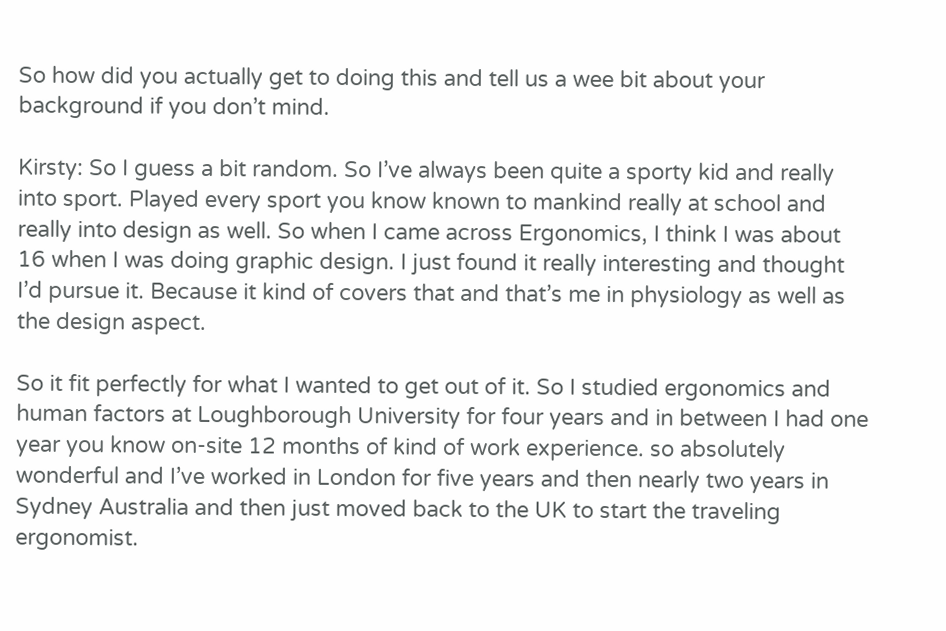So how did you actually get to doing this and tell us a wee bit about your background if you don’t mind.

Kirsty: So I guess a bit random. So I’ve always been quite a sporty kid and really into sport. Played every sport you know known to mankind really at school and really into design as well. So when I came across Ergonomics, I think I was about 16 when I was doing graphic design. I just found it really interesting and thought I’d pursue it. Because it kind of covers that and that’s me in physiology as well as the design aspect.

So it fit perfectly for what I wanted to get out of it. So I studied ergonomics and human factors at Loughborough University for four years and in between I had one year you know on-site 12 months of kind of work experience. so absolutely wonderful and I’ve worked in London for five years and then nearly two years in Sydney Australia and then just moved back to the UK to start the traveling ergonomist.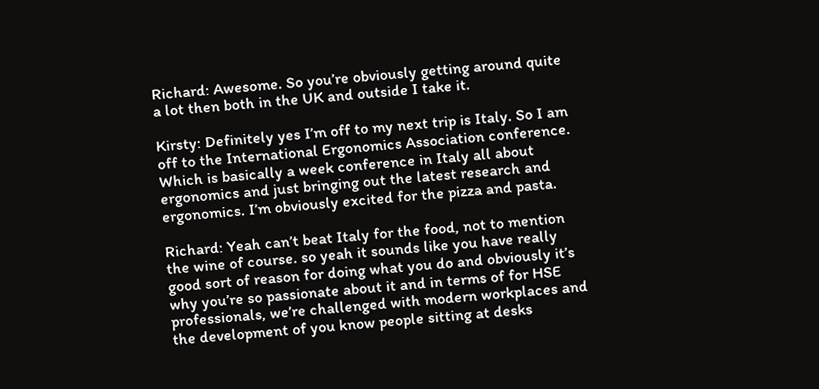Richard: Awesome. So you’re obviously getting around quite a lot then both in the UK and outside I take it.

Kirsty: Definitely yes I’m off to my next trip is Italy. So I am off to the International Ergonomics Association conference. Which is basically a week conference in Italy all about ergonomics and just bringing out the latest research and ergonomics. I’m obviously excited for the pizza and pasta.

Richard: Yeah can’t beat Italy for the food, not to mention the wine of course. so yeah it sounds like you have really good sort of reason for doing what you do and obviously it’s why you’re so passionate about it and in terms of for HSE professionals, we’re challenged with modern workplaces and the development of you know people sitting at desks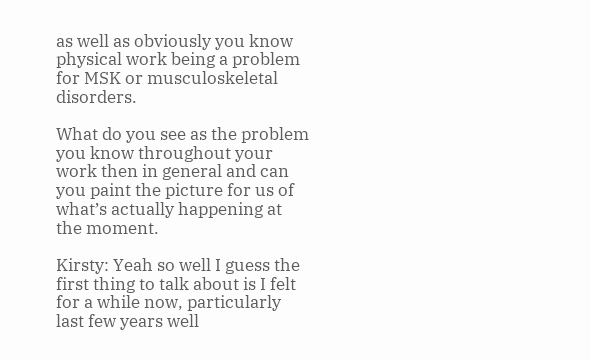as well as obviously you know physical work being a problem for MSK or musculoskeletal disorders.

What do you see as the problem you know throughout your work then in general and can you paint the picture for us of what’s actually happening at the moment.

Kirsty: Yeah so well I guess the first thing to talk about is I felt for a while now, particularly last few years well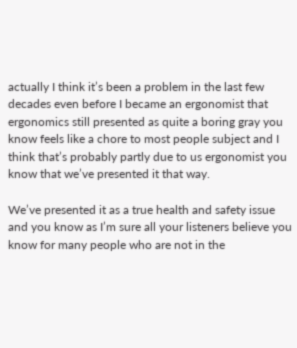actually I think it’s been a problem in the last few decades even before I became an ergonomist that ergonomics still presented as quite a boring gray you know feels like a chore to most people subject and I think that’s probably partly due to us ergonomist you know that we’ve presented it that way.

We’ve presented it as a true health and safety issue and you know as I’m sure all your listeners believe you know for many people who are not in the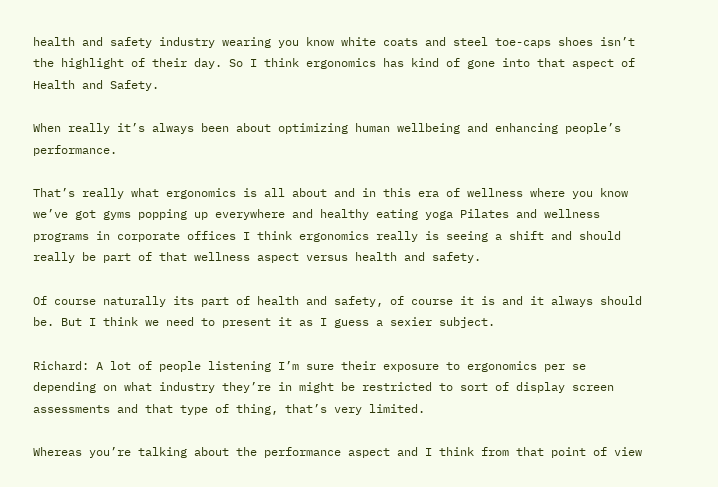health and safety industry wearing you know white coats and steel toe-caps shoes isn’t the highlight of their day. So I think ergonomics has kind of gone into that aspect of Health and Safety.

When really it’s always been about optimizing human wellbeing and enhancing people’s performance.

That’s really what ergonomics is all about and in this era of wellness where you know we’ve got gyms popping up everywhere and healthy eating yoga Pilates and wellness programs in corporate offices I think ergonomics really is seeing a shift and should really be part of that wellness aspect versus health and safety.

Of course naturally its part of health and safety, of course it is and it always should be. But I think we need to present it as I guess a sexier subject.

Richard: A lot of people listening I’m sure their exposure to ergonomics per se depending on what industry they’re in might be restricted to sort of display screen assessments and that type of thing, that’s very limited.

Whereas you’re talking about the performance aspect and I think from that point of view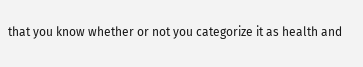that you know whether or not you categorize it as health and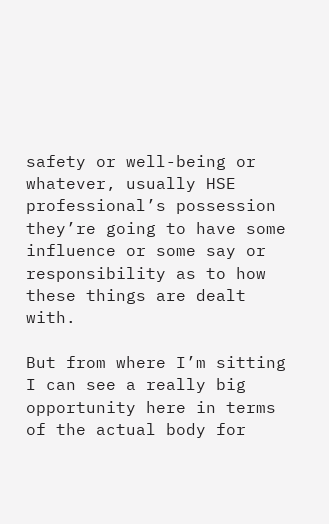safety or well-being or whatever, usually HSE professional’s possession they’re going to have some influence or some say or responsibility as to how these things are dealt with.

But from where I’m sitting I can see a really big opportunity here in terms of the actual body for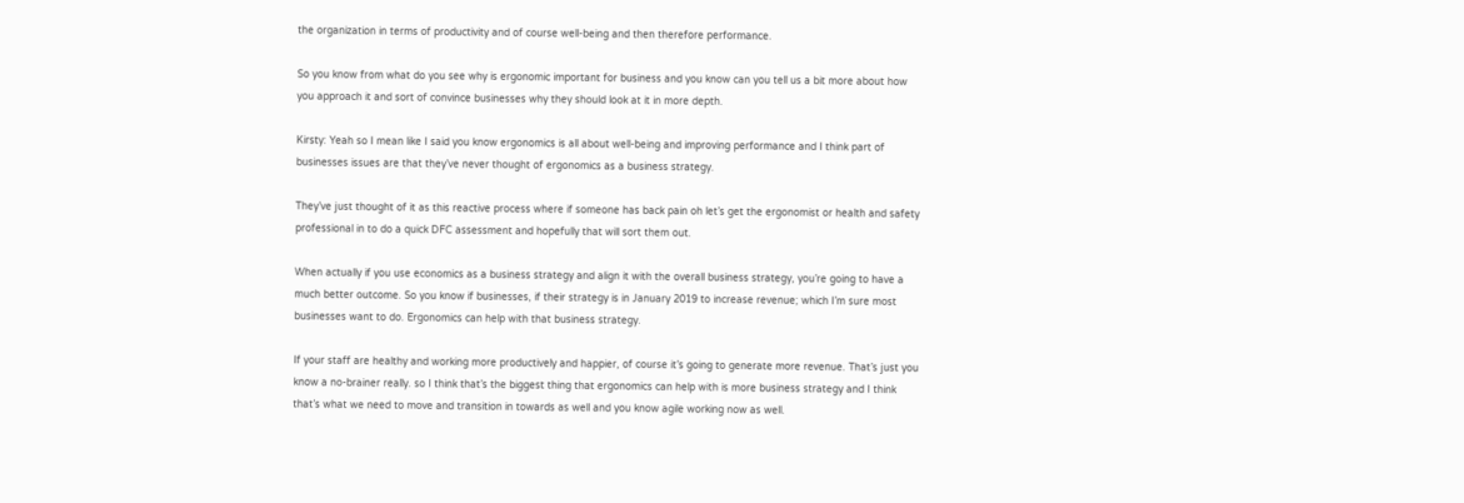the organization in terms of productivity and of course well-being and then therefore performance.

So you know from what do you see why is ergonomic important for business and you know can you tell us a bit more about how you approach it and sort of convince businesses why they should look at it in more depth.

Kirsty: Yeah so I mean like I said you know ergonomics is all about well-being and improving performance and I think part of businesses issues are that they’ve never thought of ergonomics as a business strategy.

They’ve just thought of it as this reactive process where if someone has back pain oh let’s get the ergonomist or health and safety professional in to do a quick DFC assessment and hopefully that will sort them out.

When actually if you use economics as a business strategy and align it with the overall business strategy, you’re going to have a much better outcome. So you know if businesses, if their strategy is in January 2019 to increase revenue; which I’m sure most businesses want to do. Ergonomics can help with that business strategy.

If your staff are healthy and working more productively and happier, of course it’s going to generate more revenue. That’s just you know a no-brainer really. so I think that’s the biggest thing that ergonomics can help with is more business strategy and I think that’s what we need to move and transition in towards as well and you know agile working now as well.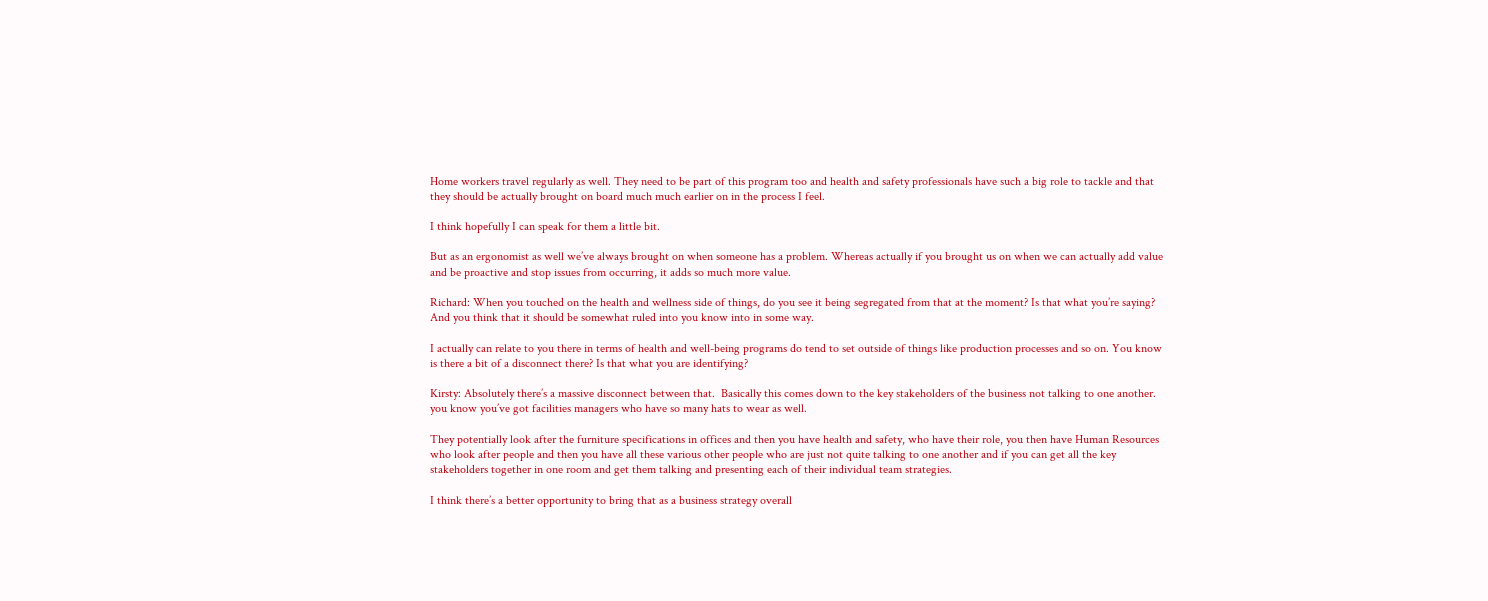Home workers travel regularly as well. They need to be part of this program too and health and safety professionals have such a big role to tackle and that they should be actually brought on board much much earlier on in the process I feel.

I think hopefully I can speak for them a little bit.

But as an ergonomist as well we’ve always brought on when someone has a problem. Whereas actually if you brought us on when we can actually add value and be proactive and stop issues from occurring, it adds so much more value.

Richard: When you touched on the health and wellness side of things, do you see it being segregated from that at the moment? Is that what you’re saying? And you think that it should be somewhat ruled into you know into in some way.

I actually can relate to you there in terms of health and well-being programs do tend to set outside of things like production processes and so on. You know is there a bit of a disconnect there? Is that what you are identifying?

Kirsty: Absolutely there’s a massive disconnect between that.  Basically this comes down to the key stakeholders of the business not talking to one another. you know you’ve got facilities managers who have so many hats to wear as well.

They potentially look after the furniture specifications in offices and then you have health and safety, who have their role, you then have Human Resources who look after people and then you have all these various other people who are just not quite talking to one another and if you can get all the key stakeholders together in one room and get them talking and presenting each of their individual team strategies.

I think there’s a better opportunity to bring that as a business strategy overall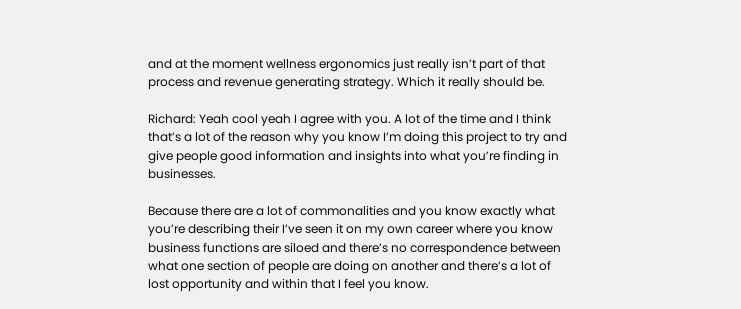and at the moment wellness ergonomics just really isn’t part of that process and revenue generating strategy. Which it really should be.

Richard: Yeah cool yeah I agree with you. A lot of the time and I think that’s a lot of the reason why you know I’m doing this project to try and give people good information and insights into what you’re finding in businesses.

Because there are a lot of commonalities and you know exactly what you’re describing their I’ve seen it on my own career where you know business functions are siloed and there’s no correspondence between what one section of people are doing on another and there’s a lot of lost opportunity and within that I feel you know.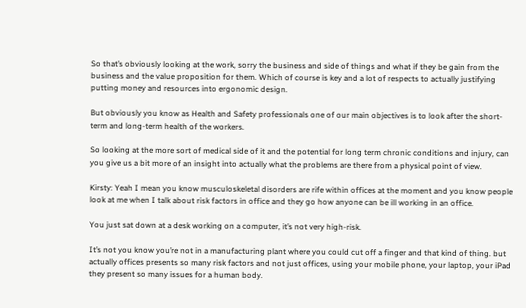So that’s obviously looking at the work, sorry the business and side of things and what if they be gain from the business and the value proposition for them. Which of course is key and a lot of respects to actually justifying putting money and resources into ergonomic design.

But obviously you know as Health and Safety professionals one of our main objectives is to look after the short-term and long-term health of the workers.

So looking at the more sort of medical side of it and the potential for long term chronic conditions and injury, can you give us a bit more of an insight into actually what the problems are there from a physical point of view.

Kirsty: Yeah I mean you know musculoskeletal disorders are rife within offices at the moment and you know people look at me when I talk about risk factors in office and they go how anyone can be ill working in an office.

You just sat down at a desk working on a computer, it’s not very high-risk.

It’s not you know you’re not in a manufacturing plant where you could cut off a finger and that kind of thing. but actually offices presents so many risk factors and not just offices, using your mobile phone, your laptop, your iPad they present so many issues for a human body.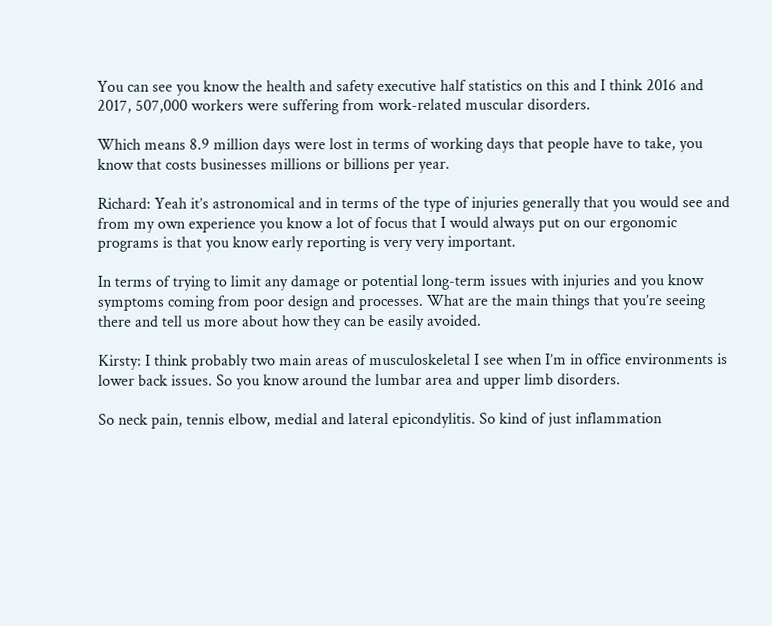You can see you know the health and safety executive half statistics on this and I think 2016 and 2017, 507,000 workers were suffering from work-related muscular disorders.

Which means 8.9 million days were lost in terms of working days that people have to take, you know that costs businesses millions or billions per year.

Richard: Yeah it’s astronomical and in terms of the type of injuries generally that you would see and from my own experience you know a lot of focus that I would always put on our ergonomic programs is that you know early reporting is very very important.

In terms of trying to limit any damage or potential long-term issues with injuries and you know symptoms coming from poor design and processes. What are the main things that you’re seeing there and tell us more about how they can be easily avoided.

Kirsty: I think probably two main areas of musculoskeletal I see when I’m in office environments is lower back issues. So you know around the lumbar area and upper limb disorders.

So neck pain, tennis elbow, medial and lateral epicondylitis. So kind of just inflammation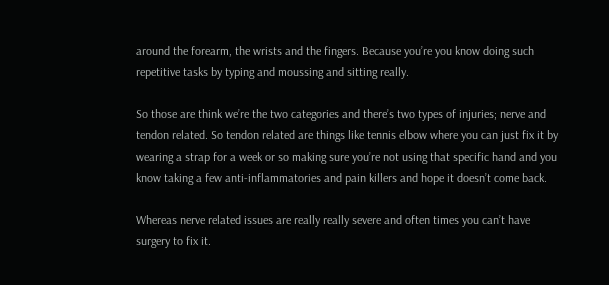around the forearm, the wrists and the fingers. Because you’re you know doing such repetitive tasks by typing and moussing and sitting really.

So those are think we’re the two categories and there’s two types of injuries; nerve and tendon related. So tendon related are things like tennis elbow where you can just fix it by wearing a strap for a week or so making sure you’re not using that specific hand and you know taking a few anti-inflammatories and pain killers and hope it doesn’t come back.

Whereas nerve related issues are really really severe and often times you can’t have surgery to fix it.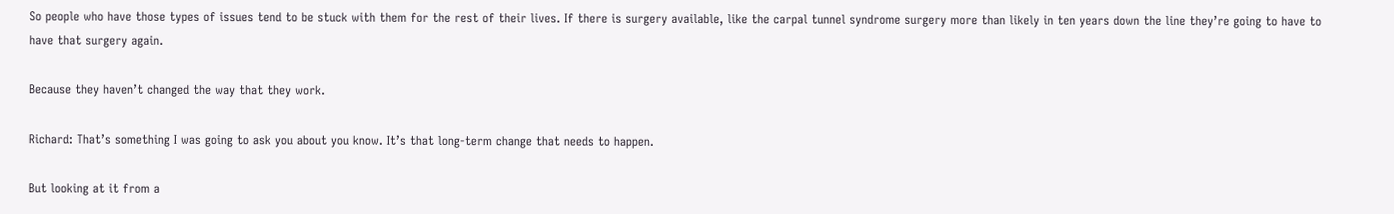So people who have those types of issues tend to be stuck with them for the rest of their lives. If there is surgery available, like the carpal tunnel syndrome surgery more than likely in ten years down the line they’re going to have to have that surgery again.

Because they haven’t changed the way that they work.

Richard: That’s something I was going to ask you about you know. It’s that long-term change that needs to happen.

But looking at it from a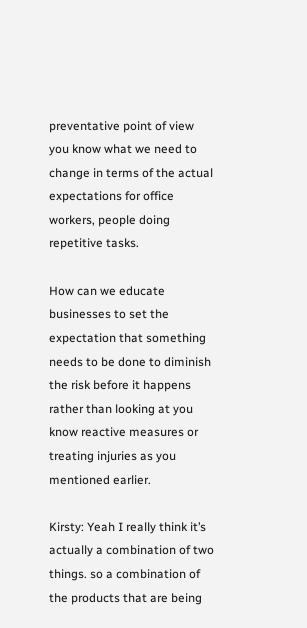preventative point of view you know what we need to change in terms of the actual expectations for office workers, people doing repetitive tasks.

How can we educate businesses to set the expectation that something needs to be done to diminish the risk before it happens rather than looking at you know reactive measures or treating injuries as you mentioned earlier.

Kirsty: Yeah I really think it’s actually a combination of two things. so a combination of the products that are being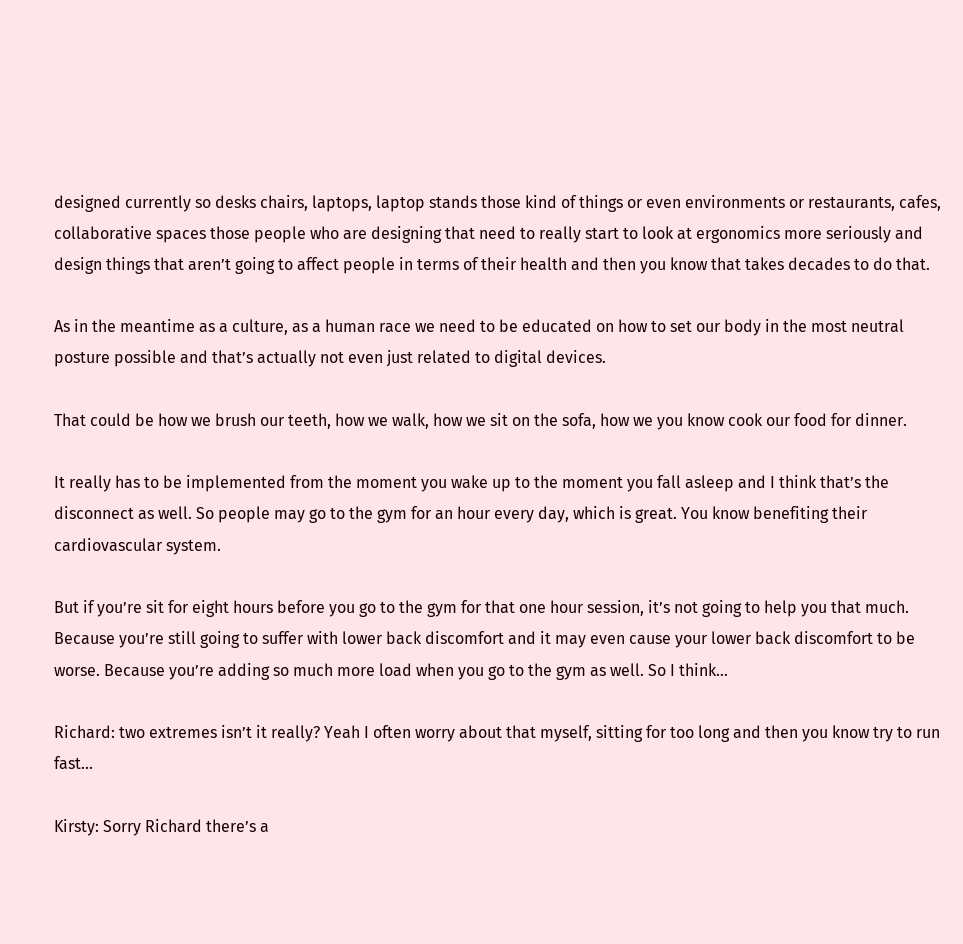designed currently so desks chairs, laptops, laptop stands those kind of things or even environments or restaurants, cafes, collaborative spaces those people who are designing that need to really start to look at ergonomics more seriously and design things that aren’t going to affect people in terms of their health and then you know that takes decades to do that.

As in the meantime as a culture, as a human race we need to be educated on how to set our body in the most neutral posture possible and that’s actually not even just related to digital devices.

That could be how we brush our teeth, how we walk, how we sit on the sofa, how we you know cook our food for dinner.

It really has to be implemented from the moment you wake up to the moment you fall asleep and I think that’s the disconnect as well. So people may go to the gym for an hour every day, which is great. You know benefiting their cardiovascular system.

But if you’re sit for eight hours before you go to the gym for that one hour session, it’s not going to help you that much. Because you’re still going to suffer with lower back discomfort and it may even cause your lower back discomfort to be worse. Because you’re adding so much more load when you go to the gym as well. So I think…

Richard: two extremes isn’t it really? Yeah I often worry about that myself, sitting for too long and then you know try to run fast…

Kirsty: Sorry Richard there’s a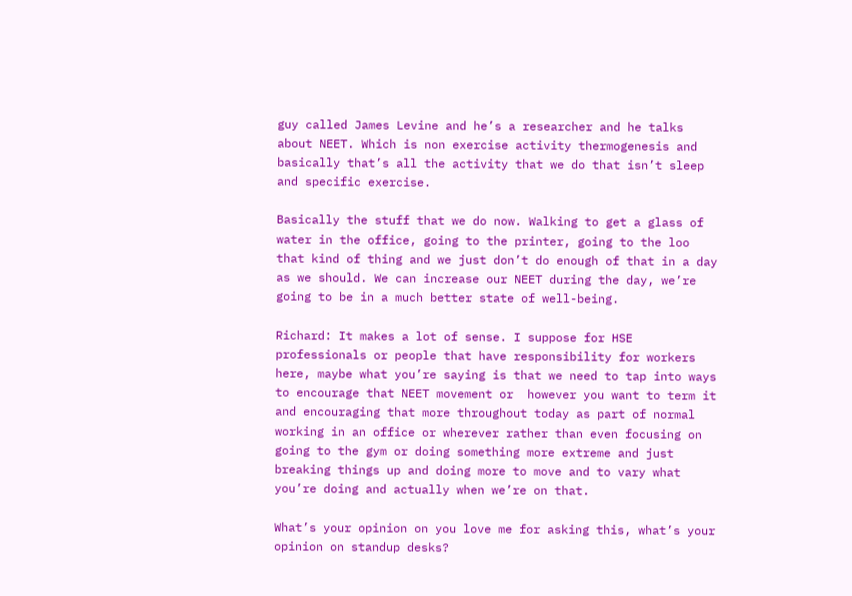guy called James Levine and he’s a researcher and he talks about NEET. Which is non exercise activity thermogenesis and basically that’s all the activity that we do that isn’t sleep and specific exercise.

Basically the stuff that we do now. Walking to get a glass of water in the office, going to the printer, going to the loo that kind of thing and we just don’t do enough of that in a day as we should. We can increase our NEET during the day, we’re going to be in a much better state of well-being.

Richard: It makes a lot of sense. I suppose for HSE professionals or people that have responsibility for workers here, maybe what you’re saying is that we need to tap into ways to encourage that NEET movement or  however you want to term it and encouraging that more throughout today as part of normal working in an office or wherever rather than even focusing on going to the gym or doing something more extreme and just breaking things up and doing more to move and to vary what you’re doing and actually when we’re on that.

What’s your opinion on you love me for asking this, what’s your opinion on standup desks?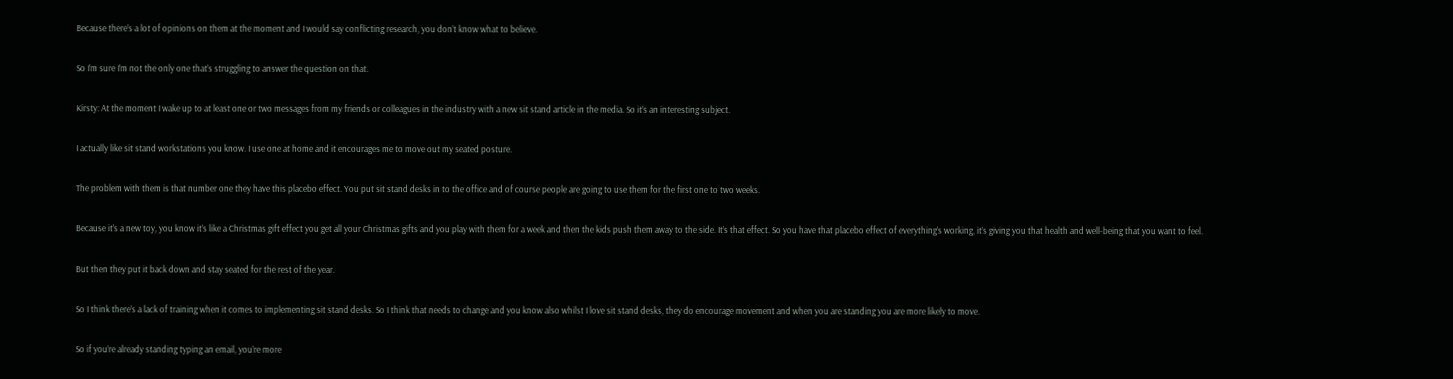Because there’s a lot of opinions on them at the moment and I would say conflicting research, you don’t know what to believe.

So I’m sure I’m not the only one that’s struggling to answer the question on that.

Kirsty: At the moment I wake up to at least one or two messages from my friends or colleagues in the industry with a new sit stand article in the media. So it’s an interesting subject.

I actually like sit stand workstations you know. I use one at home and it encourages me to move out my seated posture.

The problem with them is that number one they have this placebo effect. You put sit stand desks in to the office and of course people are going to use them for the first one to two weeks.

Because it’s a new toy, you know it’s like a Christmas gift effect you get all your Christmas gifts and you play with them for a week and then the kids push them away to the side. It’s that effect. So you have that placebo effect of everything’s working, it’s giving you that health and well-being that you want to feel.

But then they put it back down and stay seated for the rest of the year.

So I think there’s a lack of training when it comes to implementing sit stand desks. So I think that needs to change and you know also whilst I love sit stand desks, they do encourage movement and when you are standing you are more likely to move.

So if you’re already standing typing an email, you’re more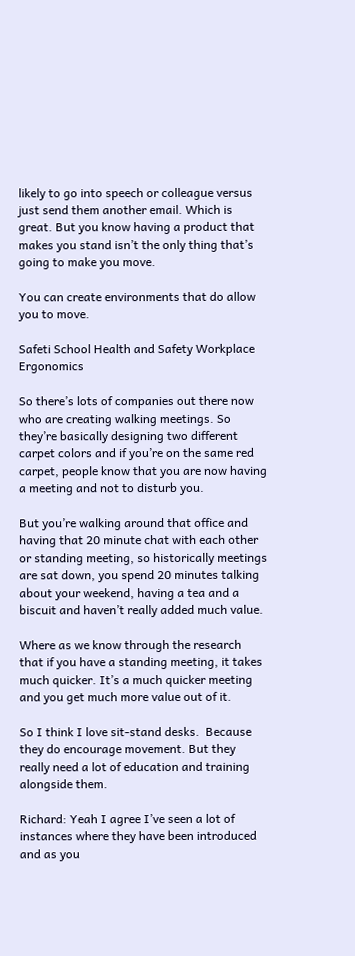likely to go into speech or colleague versus just send them another email. Which is great. But you know having a product that makes you stand isn’t the only thing that’s going to make you move.

You can create environments that do allow you to move.

Safeti School Health and Safety Workplace Ergonomics

So there’s lots of companies out there now who are creating walking meetings. So they’re basically designing two different carpet colors and if you’re on the same red carpet, people know that you are now having a meeting and not to disturb you.

But you’re walking around that office and having that 20 minute chat with each other or standing meeting, so historically meetings are sat down, you spend 20 minutes talking about your weekend, having a tea and a biscuit and haven’t really added much value.

Where as we know through the research that if you have a standing meeting, it takes much quicker. It’s a much quicker meeting and you get much more value out of it.

So I think I love sit-stand desks.  Because they do encourage movement. But they really need a lot of education and training alongside them.

Richard: Yeah I agree I’ve seen a lot of instances where they have been introduced and as you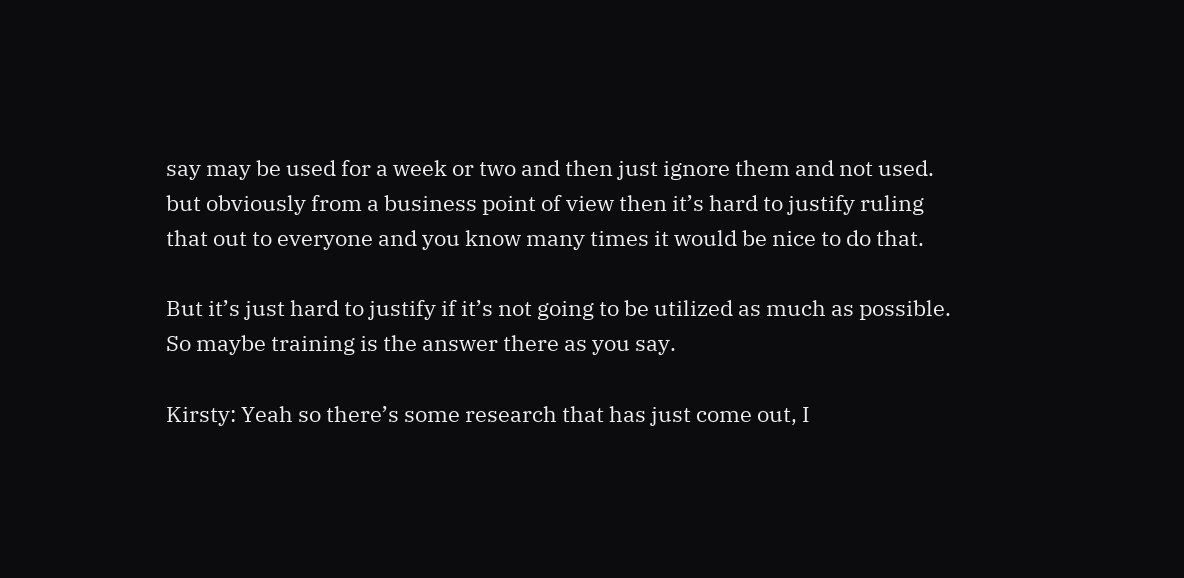say may be used for a week or two and then just ignore them and not used. but obviously from a business point of view then it’s hard to justify ruling that out to everyone and you know many times it would be nice to do that.

But it’s just hard to justify if it’s not going to be utilized as much as possible. So maybe training is the answer there as you say.

Kirsty: Yeah so there’s some research that has just come out, I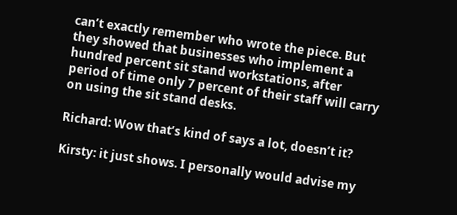can’t exactly remember who wrote the piece. But they showed that businesses who implement a hundred percent sit stand workstations, after period of time only 7 percent of their staff will carry on using the sit stand desks.

Richard: Wow that’s kind of says a lot, doesn’t it?

Kirsty: it just shows. I personally would advise my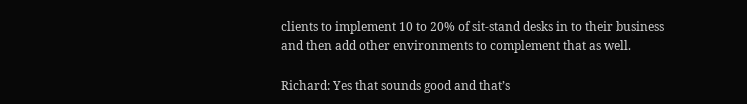clients to implement 10 to 20% of sit-stand desks in to their business and then add other environments to complement that as well.

Richard: Yes that sounds good and that’s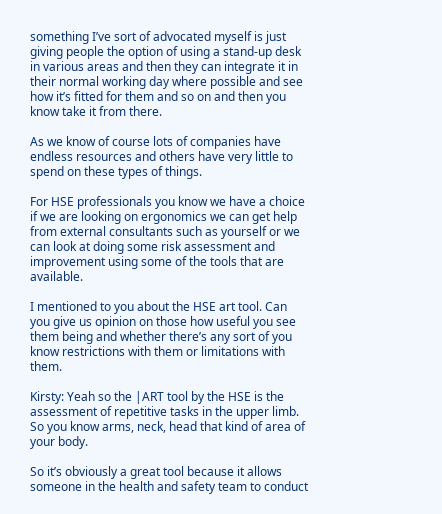something I’ve sort of advocated myself is just giving people the option of using a stand-up desk in various areas and then they can integrate it in their normal working day where possible and see how it’s fitted for them and so on and then you know take it from there.

As we know of course lots of companies have endless resources and others have very little to spend on these types of things.

For HSE professionals you know we have a choice if we are looking on ergonomics we can get help from external consultants such as yourself or we can look at doing some risk assessment and improvement using some of the tools that are available.

I mentioned to you about the HSE art tool. Can you give us opinion on those how useful you see them being and whether there’s any sort of you know restrictions with them or limitations with them.

Kirsty: Yeah so the |ART tool by the HSE is the assessment of repetitive tasks in the upper limb. So you know arms, neck, head that kind of area of your body.

So it’s obviously a great tool because it allows someone in the health and safety team to conduct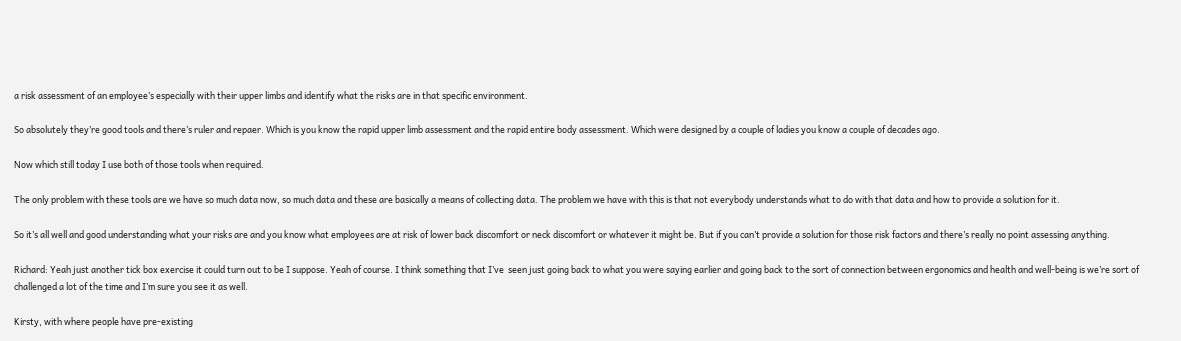a risk assessment of an employee’s especially with their upper limbs and identify what the risks are in that specific environment.

So absolutely they’re good tools and there’s ruler and repaer. Which is you know the rapid upper limb assessment and the rapid entire body assessment. Which were designed by a couple of ladies you know a couple of decades ago.

Now which still today I use both of those tools when required.

The only problem with these tools are we have so much data now, so much data and these are basically a means of collecting data. The problem we have with this is that not everybody understands what to do with that data and how to provide a solution for it.

So it’s all well and good understanding what your risks are and you know what employees are at risk of lower back discomfort or neck discomfort or whatever it might be. But if you can’t provide a solution for those risk factors and there’s really no point assessing anything.

Richard: Yeah just another tick box exercise it could turn out to be I suppose. Yeah of course. I think something that I’ve  seen just going back to what you were saying earlier and going back to the sort of connection between ergonomics and health and well-being is we’re sort of challenged a lot of the time and I’m sure you see it as well.

Kirsty, with where people have pre-existing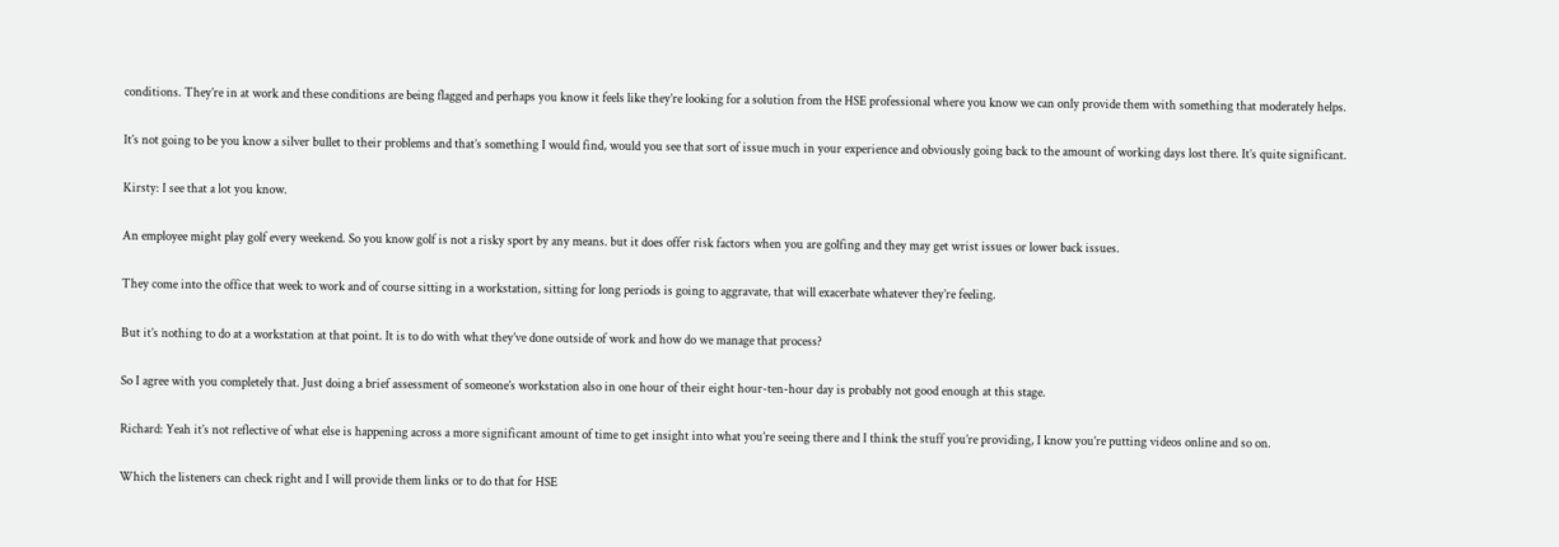conditions. They’re in at work and these conditions are being flagged and perhaps you know it feels like they’re looking for a solution from the HSE professional where you know we can only provide them with something that moderately helps.

It’s not going to be you know a silver bullet to their problems and that’s something I would find, would you see that sort of issue much in your experience and obviously going back to the amount of working days lost there. It’s quite significant.

Kirsty: I see that a lot you know.

An employee might play golf every weekend. So you know golf is not a risky sport by any means. but it does offer risk factors when you are golfing and they may get wrist issues or lower back issues.

They come into the office that week to work and of course sitting in a workstation, sitting for long periods is going to aggravate, that will exacerbate whatever they’re feeling.

But it’s nothing to do at a workstation at that point. It is to do with what they’ve done outside of work and how do we manage that process?

So I agree with you completely that. Just doing a brief assessment of someone’s workstation also in one hour of their eight hour-ten-hour day is probably not good enough at this stage.

Richard: Yeah it’s not reflective of what else is happening across a more significant amount of time to get insight into what you’re seeing there and I think the stuff you’re providing, I know you’re putting videos online and so on.

Which the listeners can check right and I will provide them links or to do that for HSE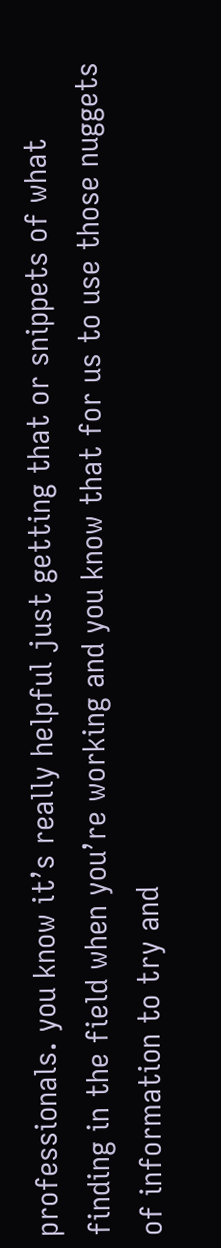professionals. you know it’s really helpful just getting that or snippets of what finding in the field when you’re working and you know that for us to use those nuggets of information to try and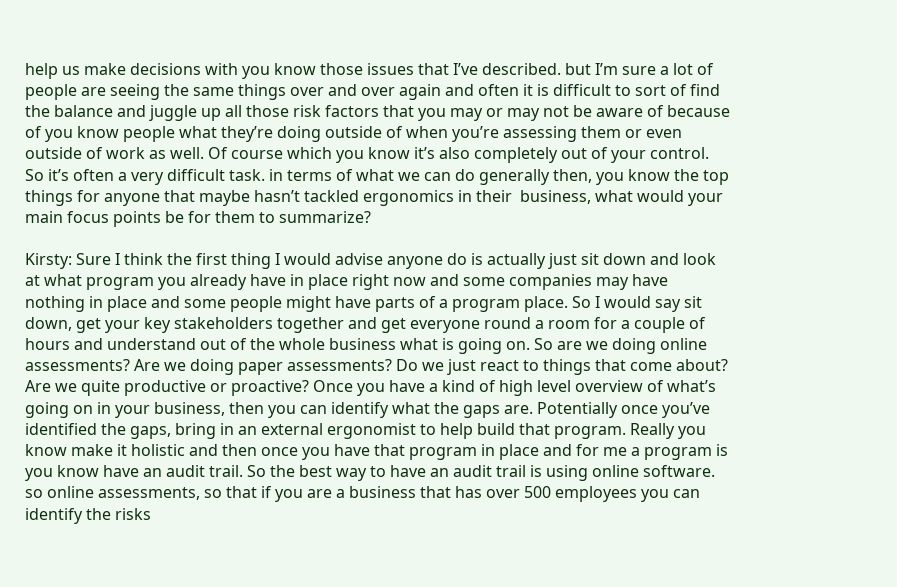help us make decisions with you know those issues that I’ve described. but I’m sure a lot of people are seeing the same things over and over again and often it is difficult to sort of find the balance and juggle up all those risk factors that you may or may not be aware of because of you know people what they’re doing outside of when you’re assessing them or even outside of work as well. Of course which you know it’s also completely out of your control. So it’s often a very difficult task. in terms of what we can do generally then, you know the top things for anyone that maybe hasn’t tackled ergonomics in their  business, what would your main focus points be for them to summarize?

Kirsty: Sure I think the first thing I would advise anyone do is actually just sit down and look at what program you already have in place right now and some companies may have nothing in place and some people might have parts of a program place. So I would say sit down, get your key stakeholders together and get everyone round a room for a couple of hours and understand out of the whole business what is going on. So are we doing online assessments? Are we doing paper assessments? Do we just react to things that come about? Are we quite productive or proactive? Once you have a kind of high level overview of what’s going on in your business, then you can identify what the gaps are. Potentially once you’ve identified the gaps, bring in an external ergonomist to help build that program. Really you know make it holistic and then once you have that program in place and for me a program is you know have an audit trail. So the best way to have an audit trail is using online software. so online assessments, so that if you are a business that has over 500 employees you can identify the risks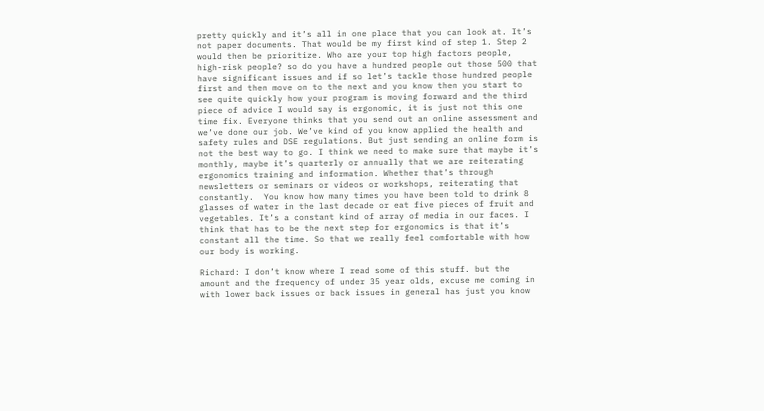pretty quickly and it’s all in one place that you can look at. It’s not paper documents. That would be my first kind of step 1. Step 2 would then be prioritize. Who are your top high factors people, high-risk people? so do you have a hundred people out those 500 that have significant issues and if so let’s tackle those hundred people first and then move on to the next and you know then you start to see quite quickly how your program is moving forward and the third piece of advice I would say is ergonomic, it is just not this one time fix. Everyone thinks that you send out an online assessment and we’ve done our job. We’ve kind of you know applied the health and safety rules and DSE regulations. But just sending an online form is not the best way to go. I think we need to make sure that maybe it’s monthly, maybe it’s quarterly or annually that we are reiterating ergonomics training and information. Whether that’s through newsletters or seminars or videos or workshops, reiterating that constantly.  You know how many times you have been told to drink 8 glasses of water in the last decade or eat five pieces of fruit and vegetables. It’s a constant kind of array of media in our faces. I think that has to be the next step for ergonomics is that it’s constant all the time. So that we really feel comfortable with how our body is working.

Richard: I don’t know where I read some of this stuff. but the amount and the frequency of under 35 year olds, excuse me coming in with lower back issues or back issues in general has just you know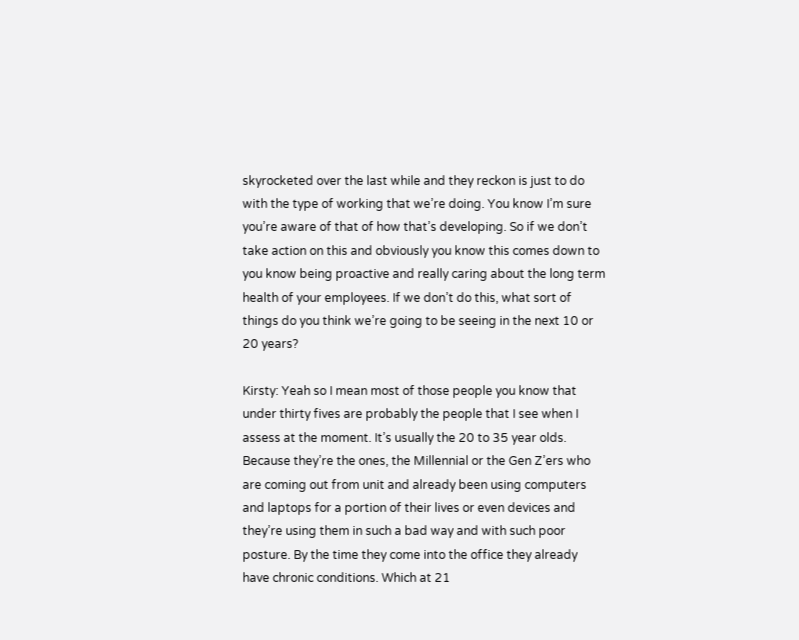skyrocketed over the last while and they reckon is just to do with the type of working that we’re doing. You know I’m sure you’re aware of that of how that’s developing. So if we don’t take action on this and obviously you know this comes down to you know being proactive and really caring about the long term health of your employees. If we don’t do this, what sort of things do you think we’re going to be seeing in the next 10 or 20 years?

Kirsty: Yeah so I mean most of those people you know that under thirty fives are probably the people that I see when I assess at the moment. It’s usually the 20 to 35 year olds. Because they’re the ones, the Millennial or the Gen Z’ers who are coming out from unit and already been using computers and laptops for a portion of their lives or even devices and they’re using them in such a bad way and with such poor posture. By the time they come into the office they already have chronic conditions. Which at 21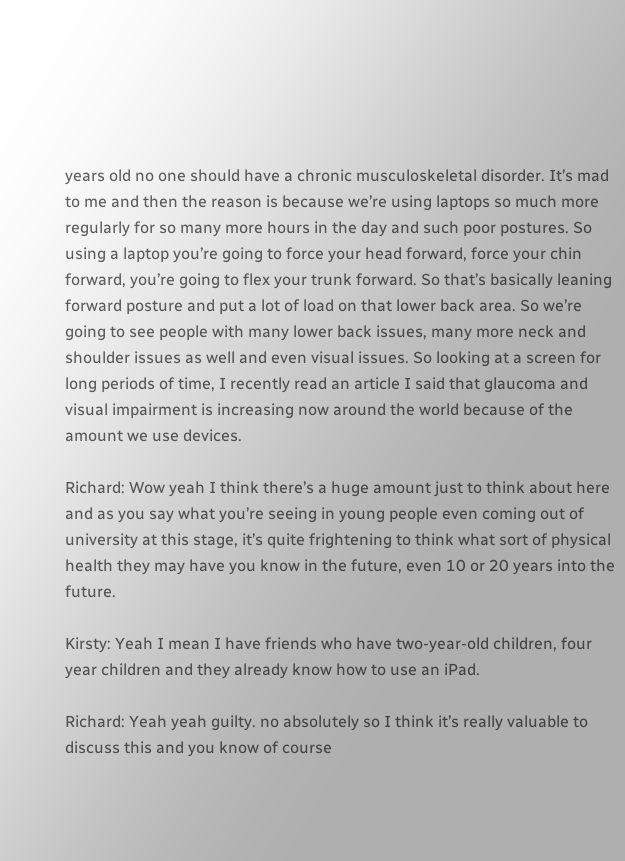years old no one should have a chronic musculoskeletal disorder. It’s mad to me and then the reason is because we’re using laptops so much more regularly for so many more hours in the day and such poor postures. So using a laptop you’re going to force your head forward, force your chin forward, you’re going to flex your trunk forward. So that’s basically leaning forward posture and put a lot of load on that lower back area. So we’re going to see people with many lower back issues, many more neck and shoulder issues as well and even visual issues. So looking at a screen for long periods of time, I recently read an article I said that glaucoma and visual impairment is increasing now around the world because of the amount we use devices.

Richard: Wow yeah I think there’s a huge amount just to think about here and as you say what you’re seeing in young people even coming out of university at this stage, it’s quite frightening to think what sort of physical health they may have you know in the future, even 10 or 20 years into the future.

Kirsty: Yeah I mean I have friends who have two-year-old children, four year children and they already know how to use an iPad.

Richard: Yeah yeah guilty. no absolutely so I think it’s really valuable to discuss this and you know of course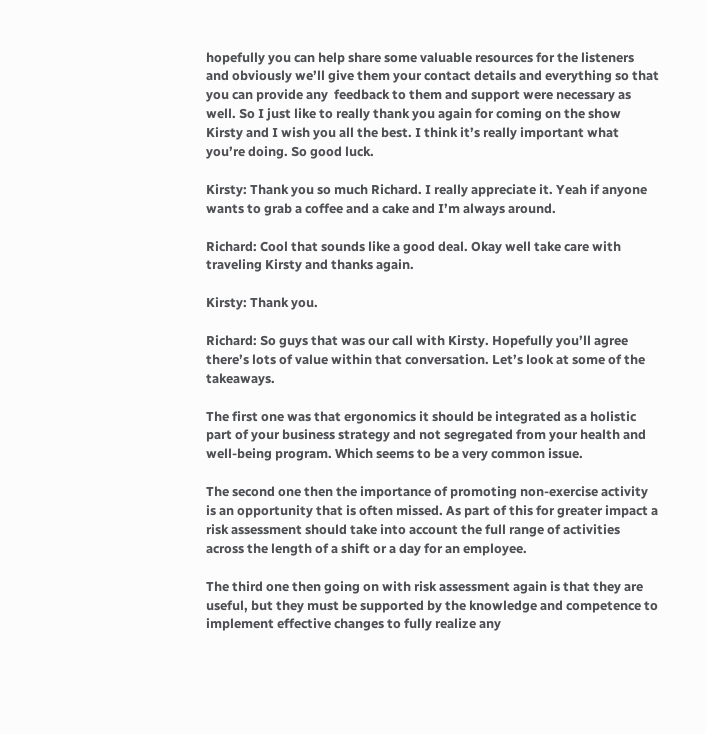hopefully you can help share some valuable resources for the listeners and obviously we’ll give them your contact details and everything so that you can provide any  feedback to them and support were necessary as well. So I just like to really thank you again for coming on the show Kirsty and I wish you all the best. I think it’s really important what you’re doing. So good luck.

Kirsty: Thank you so much Richard. I really appreciate it. Yeah if anyone wants to grab a coffee and a cake and I’m always around.

Richard: Cool that sounds like a good deal. Okay well take care with traveling Kirsty and thanks again.

Kirsty: Thank you.

Richard: So guys that was our call with Kirsty. Hopefully you’ll agree there’s lots of value within that conversation. Let’s look at some of the takeaways.

The first one was that ergonomics it should be integrated as a holistic part of your business strategy and not segregated from your health and well-being program. Which seems to be a very common issue.

The second one then the importance of promoting non-exercise activity is an opportunity that is often missed. As part of this for greater impact a risk assessment should take into account the full range of activities across the length of a shift or a day for an employee.

The third one then going on with risk assessment again is that they are useful, but they must be supported by the knowledge and competence to implement effective changes to fully realize any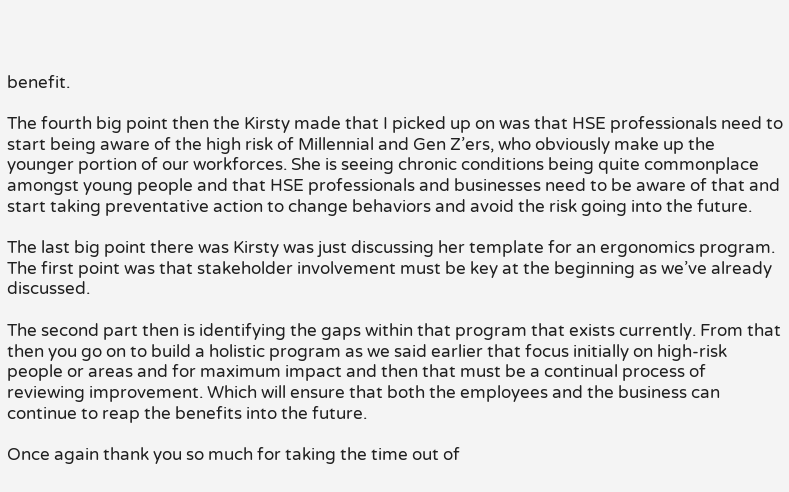benefit.

The fourth big point then the Kirsty made that I picked up on was that HSE professionals need to start being aware of the high risk of Millennial and Gen Z’ers, who obviously make up the younger portion of our workforces. She is seeing chronic conditions being quite commonplace amongst young people and that HSE professionals and businesses need to be aware of that and start taking preventative action to change behaviors and avoid the risk going into the future.

The last big point there was Kirsty was just discussing her template for an ergonomics program. The first point was that stakeholder involvement must be key at the beginning as we’ve already discussed.

The second part then is identifying the gaps within that program that exists currently. From that then you go on to build a holistic program as we said earlier that focus initially on high-risk people or areas and for maximum impact and then that must be a continual process of reviewing improvement. Which will ensure that both the employees and the business can continue to reap the benefits into the future.

Once again thank you so much for taking the time out of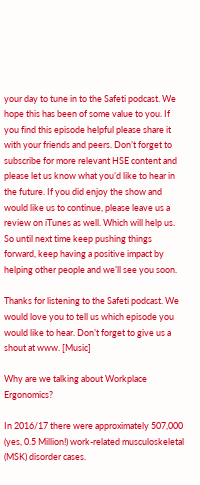your day to tune in to the Safeti podcast. We hope this has been of some value to you. If you find this episode helpful please share it with your friends and peers. Don’t forget to subscribe for more relevant HSE content and please let us know what you’d like to hear in the future. If you did enjoy the show and would like us to continue, please leave us a review on iTunes as well. Which will help us. So until next time keep pushing things forward, keep having a positive impact by helping other people and we’ll see you soon.

Thanks for listening to the Safeti podcast. We would love you to tell us which episode you would like to hear. Don’t forget to give us a shout at www. [Music]

Why are we talking about Workplace Ergonomics?

In 2016/17 there were approximately 507,000 (yes, 0.5 Million!) work-related musculoskeletal (MSK) disorder cases.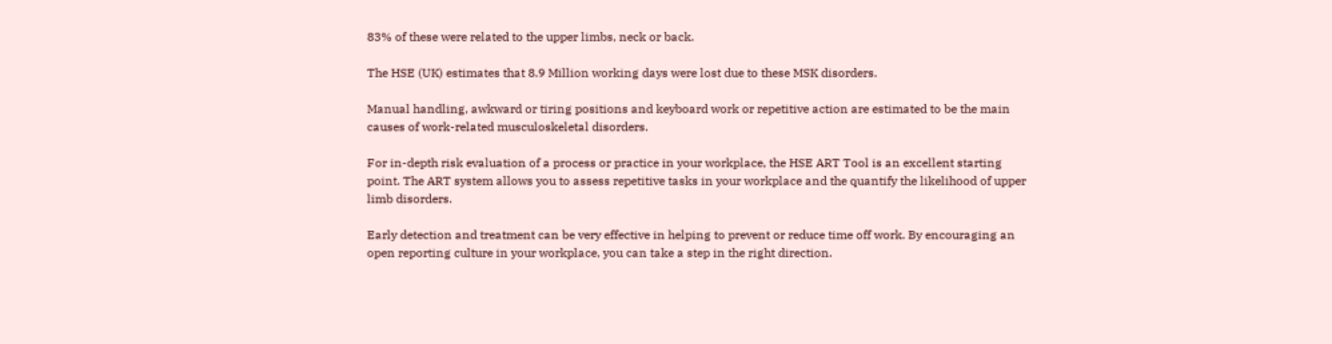83% of these were related to the upper limbs, neck or back.

The HSE (UK) estimates that 8.9 Million working days were lost due to these MSK disorders.

Manual handling, awkward or tiring positions and keyboard work or repetitive action are estimated to be the main causes of work-related musculoskeletal disorders.

For in-depth risk evaluation of a process or practice in your workplace, the HSE ART Tool is an excellent starting point. The ART system allows you to assess repetitive tasks in your workplace and the quantify the likelihood of upper limb disorders.

Early detection and treatment can be very effective in helping to prevent or reduce time off work. By encouraging an open reporting culture in your workplace, you can take a step in the right direction.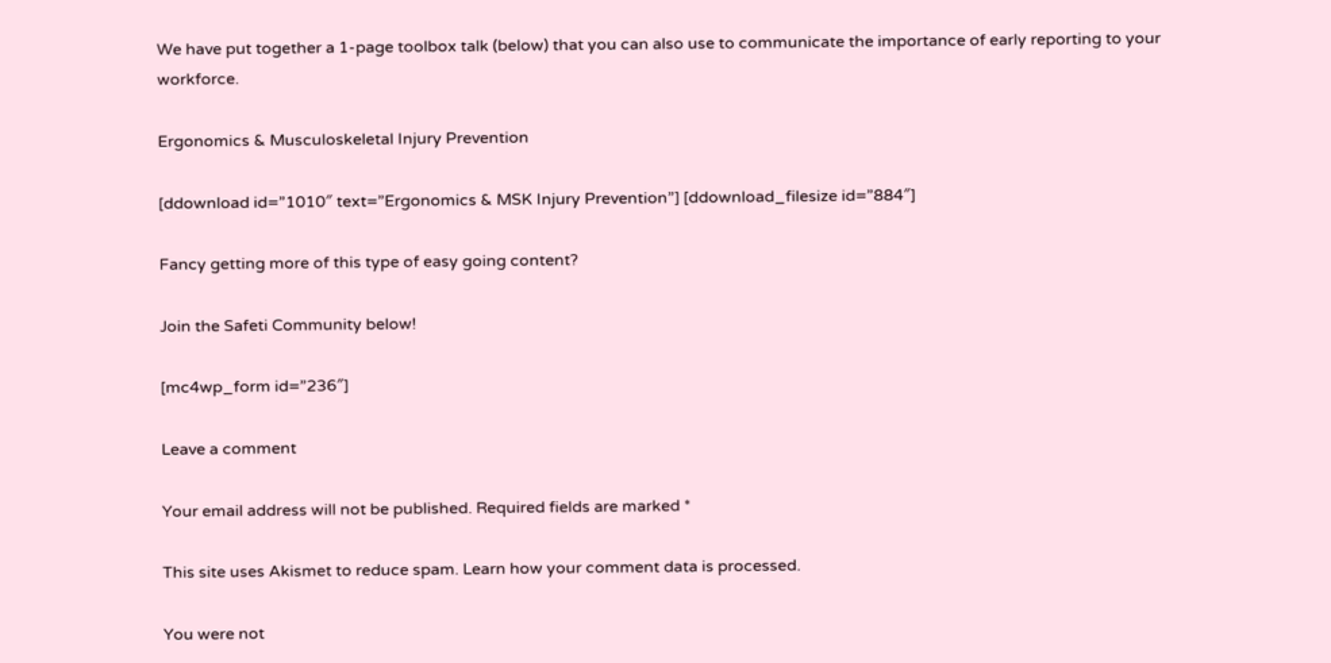We have put together a 1-page toolbox talk (below) that you can also use to communicate the importance of early reporting to your workforce.

Ergonomics & Musculoskeletal Injury Prevention

[ddownload id=”1010″ text=”Ergonomics & MSK Injury Prevention”] [ddownload_filesize id=”884″]

Fancy getting more of this type of easy going content?

Join the Safeti Community below!

[mc4wp_form id=”236″]

Leave a comment

Your email address will not be published. Required fields are marked *

This site uses Akismet to reduce spam. Learn how your comment data is processed.

You were not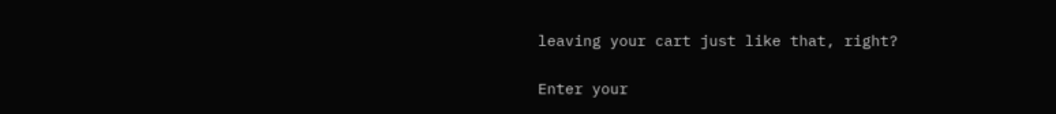leaving your cart just like that, right?

Enter your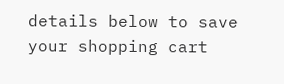details below to save your shopping cart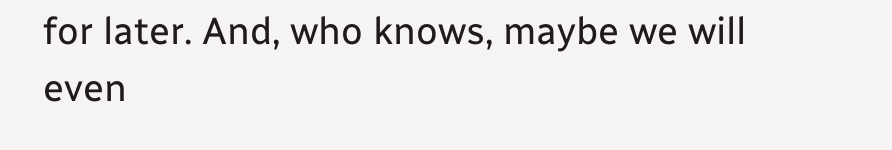for later. And, who knows, maybe we will even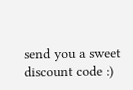send you a sweet discount code :)